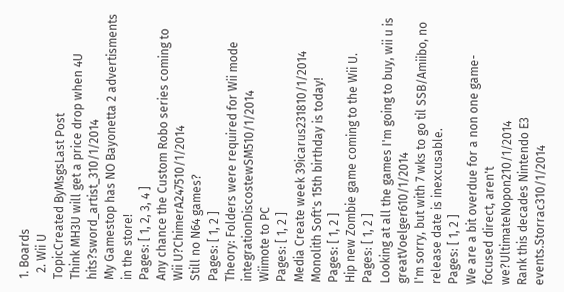1. Boards
  2. Wii U
TopicCreated ByMsgsLast Post
Think MH3U will get a price drop when 4U hits?sword_artist_310/1/2014
My Gamestop has NO Bayonetta 2 advertisments in the store!
Pages: [ 1, 2, 3, 4 ]
Any chance the Custom Robo series coming to Wii U?ChimerA247510/1/2014
Still no N64 games?
Pages: [ 1, 2 ]
Theory: Folders were required for Wii mode integrationDiscostewSM510/1/2014
Wiimote to PC
Pages: [ 1, 2 ]
Media Create week 39icarus231810/1/2014
Monolith Soft's 15th birthday is today!
Pages: [ 1, 2 ]
Hip new Zombie game coming to the Wii U.
Pages: [ 1, 2 ]
Looking at all the games I'm going to buy, wii u is greatVoelger610/1/2014
I'm sorry, but with 7 wks to go til SSB/Amiibo, no release date is inexcusable.
Pages: [ 1, 2 ]
We are a bit overdue for a non one game-focused direct, aren't we?UltimateNopon210/1/2014
Rank this decades Nintendo E3 events.Storrac310/1/2014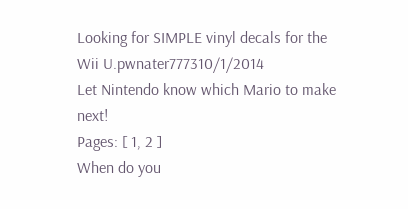Looking for SIMPLE vinyl decals for the Wii U.pwnater777310/1/2014
Let Nintendo know which Mario to make next!
Pages: [ 1, 2 ]
When do you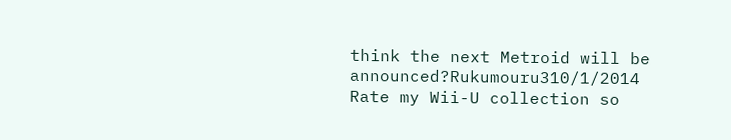think the next Metroid will be announced?Rukumouru310/1/2014
Rate my Wii-U collection so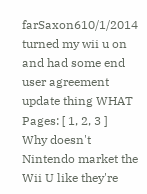farSaxon610/1/2014
turned my wii u on and had some end user agreement update thing WHAT
Pages: [ 1, 2, 3 ]
Why doesn't Nintendo market the Wii U like they're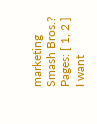marketing Smash Bros.?
Pages: [ 1, 2 ]
I want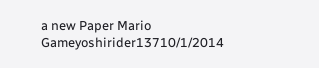a new Paper Mario Gameyoshirider13710/1/2014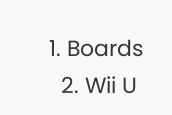1. Boards
  2. Wii U